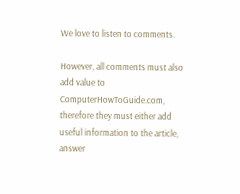We love to listen to comments.

However, all comments must also add value to ComputerHowToGuide.com, therefore they must either add useful information to the article, answer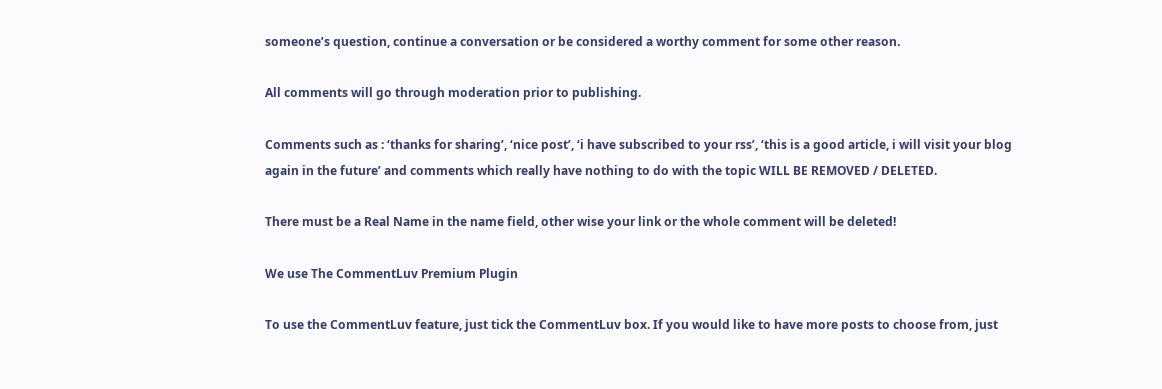someone’s question, continue a conversation or be considered a worthy comment for some other reason.

All comments will go through moderation prior to publishing.

Comments such as : ‘thanks for sharing’, ‘nice post’, ‘i have subscribed to your rss’, ‘this is a good article, i will visit your blog again in the future’ and comments which really have nothing to do with the topic WILL BE REMOVED / DELETED.

There must be a Real Name in the name field, other wise your link or the whole comment will be deleted!

We use The CommentLuv Premium Plugin

To use the CommentLuv feature, just tick the CommentLuv box. If you would like to have more posts to choose from, just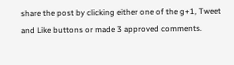share the post by clicking either one of the g+1, Tweet and Like buttons or made 3 approved comments.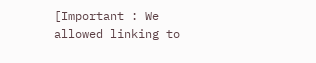[Important : We allowed linking to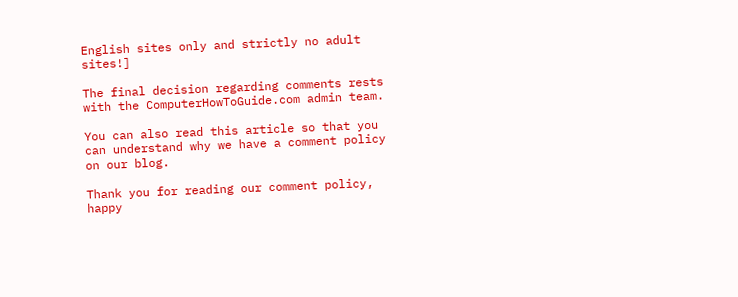English sites only and strictly no adult sites!]

The final decision regarding comments rests with the ComputerHowToGuide.com admin team.

You can also read this article so that you can understand why we have a comment policy on our blog.

Thank you for reading our comment policy, happy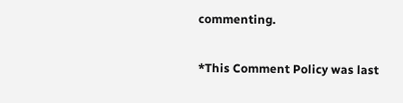commenting.

*This Comment Policy was last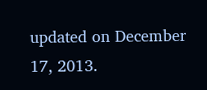updated on December 17, 2013.